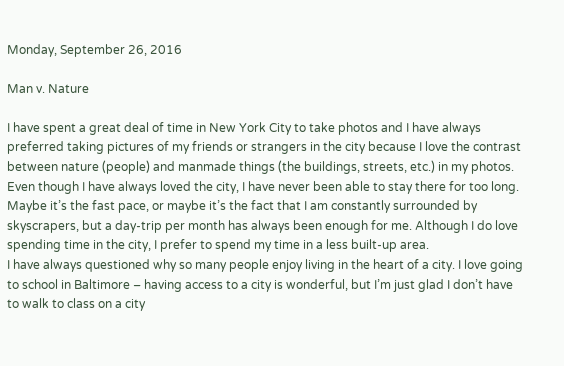Monday, September 26, 2016

Man v. Nature

I have spent a great deal of time in New York City to take photos and I have always preferred taking pictures of my friends or strangers in the city because I love the contrast between nature (people) and manmade things (the buildings, streets, etc.) in my photos. Even though I have always loved the city, I have never been able to stay there for too long. Maybe it’s the fast pace, or maybe it’s the fact that I am constantly surrounded by skyscrapers, but a day-trip per month has always been enough for me. Although I do love spending time in the city, I prefer to spend my time in a less built-up area.
I have always questioned why so many people enjoy living in the heart of a city. I love going to school in Baltimore – having access to a city is wonderful, but I’m just glad I don’t have to walk to class on a city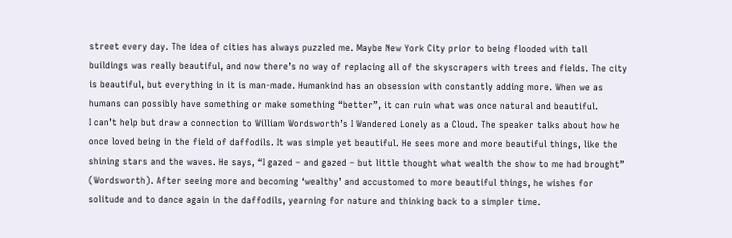street every day. The idea of cities has always puzzled me. Maybe New York City prior to being flooded with tall buildings was really beautiful, and now there’s no way of replacing all of the skyscrapers with trees and fields. The city is beautiful, but everything in it is man-made. Humankind has an obsession with constantly adding more. When we as humans can possibly have something or make something “better”, it can ruin what was once natural and beautiful.
I can’t help but draw a connection to William Wordsworth’s I Wandered Lonely as a Cloud. The speaker talks about how he once loved being in the field of daffodils. It was simple yet beautiful. He sees more and more beautiful things, like the shining stars and the waves. He says, “I gazed – and gazed – but little thought what wealth the show to me had brought” (Wordsworth). After seeing more and becoming ‘wealthy’ and accustomed to more beautiful things, he wishes for solitude and to dance again in the daffodils, yearning for nature and thinking back to a simpler time.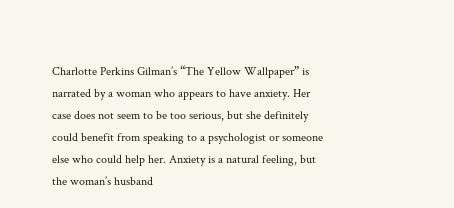Charlotte Perkins Gilman’s “The Yellow Wallpaper” is narrated by a woman who appears to have anxiety. Her case does not seem to be too serious, but she definitely could benefit from speaking to a psychologist or someone else who could help her. Anxiety is a natural feeling, but the woman’s husband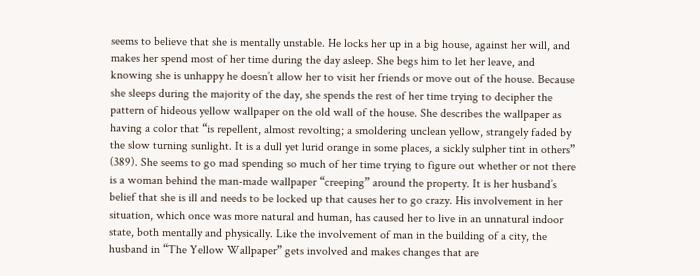seems to believe that she is mentally unstable. He locks her up in a big house, against her will, and makes her spend most of her time during the day asleep. She begs him to let her leave, and knowing she is unhappy he doesn’t allow her to visit her friends or move out of the house. Because she sleeps during the majority of the day, she spends the rest of her time trying to decipher the pattern of hideous yellow wallpaper on the old wall of the house. She describes the wallpaper as having a color that “is repellent, almost revolting; a smoldering unclean yellow, strangely faded by the slow turning sunlight. It is a dull yet lurid orange in some places, a sickly sulpher tint in others” (389). She seems to go mad spending so much of her time trying to figure out whether or not there is a woman behind the man-made wallpaper “creeping” around the property. It is her husband’s belief that she is ill and needs to be locked up that causes her to go crazy. His involvement in her situation, which once was more natural and human, has caused her to live in an unnatural indoor state, both mentally and physically. Like the involvement of man in the building of a city, the husband in “The Yellow Wallpaper” gets involved and makes changes that are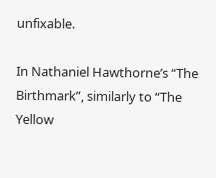unfixable.

In Nathaniel Hawthorne’s “The Birthmark”, similarly to “The Yellow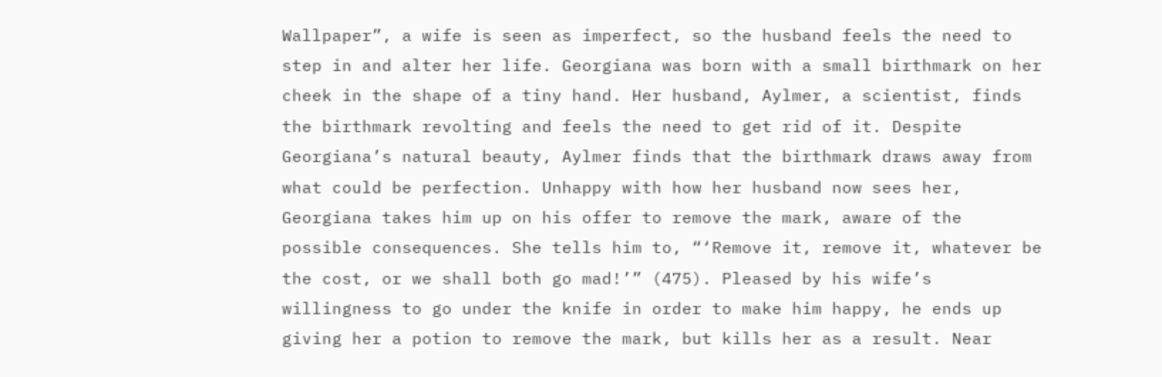Wallpaper”, a wife is seen as imperfect, so the husband feels the need to step in and alter her life. Georgiana was born with a small birthmark on her cheek in the shape of a tiny hand. Her husband, Aylmer, a scientist, finds the birthmark revolting and feels the need to get rid of it. Despite Georgiana’s natural beauty, Aylmer finds that the birthmark draws away from what could be perfection. Unhappy with how her husband now sees her, Georgiana takes him up on his offer to remove the mark, aware of the possible consequences. She tells him to, “‘Remove it, remove it, whatever be the cost, or we shall both go mad!’” (475). Pleased by his wife’s willingness to go under the knife in order to make him happy, he ends up giving her a potion to remove the mark, but kills her as a result. Near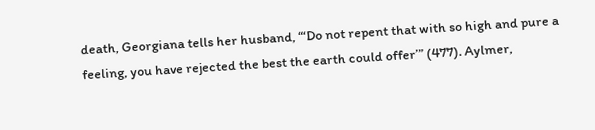death, Georgiana tells her husband, “‘Do not repent that with so high and pure a feeling, you have rejected the best the earth could offer’” (477). Aylmer,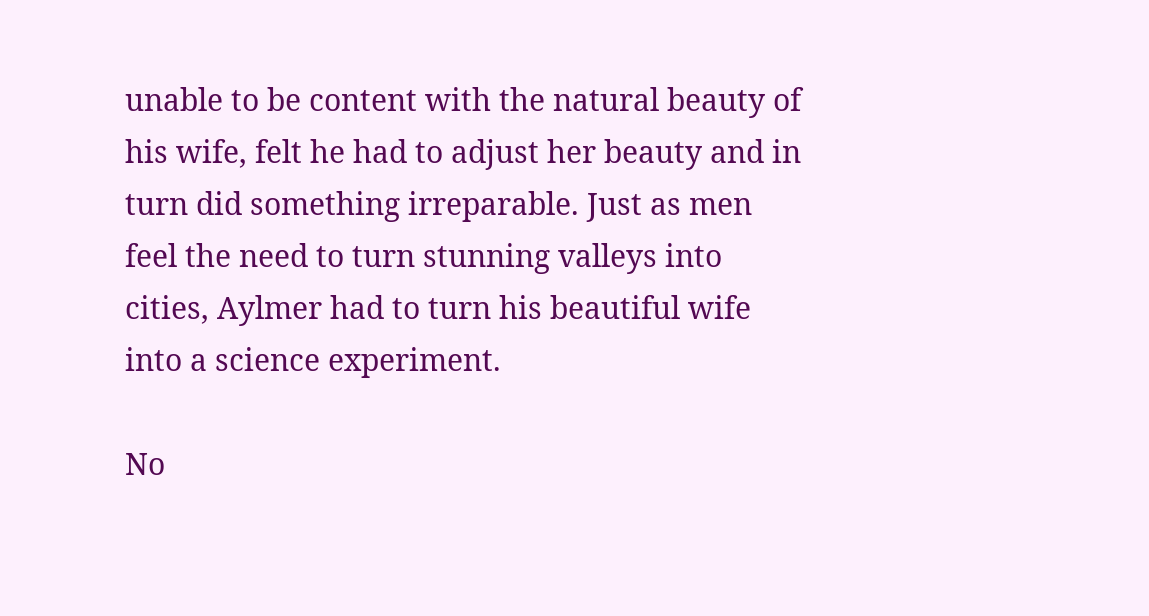unable to be content with the natural beauty of his wife, felt he had to adjust her beauty and in turn did something irreparable. Just as men feel the need to turn stunning valleys into cities, Aylmer had to turn his beautiful wife into a science experiment.

No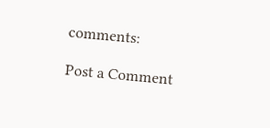comments:

Post a Comment